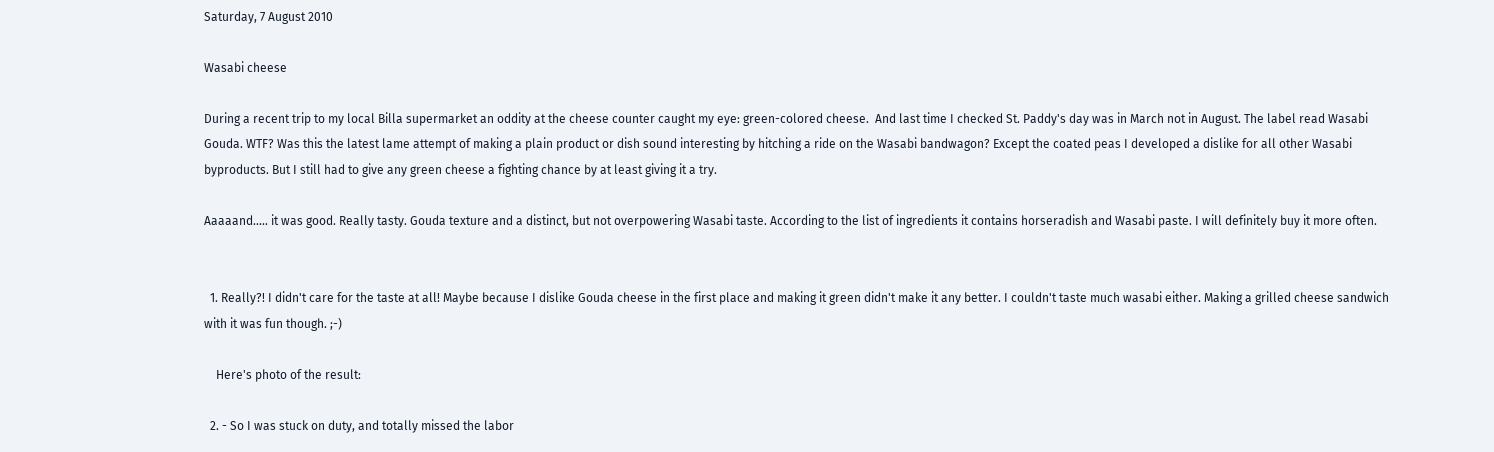Saturday, 7 August 2010

Wasabi cheese

During a recent trip to my local Billa supermarket an oddity at the cheese counter caught my eye: green-colored cheese.  And last time I checked St. Paddy's day was in March not in August. The label read Wasabi Gouda. WTF? Was this the latest lame attempt of making a plain product or dish sound interesting by hitching a ride on the Wasabi bandwagon? Except the coated peas I developed a dislike for all other Wasabi byproducts. But I still had to give any green cheese a fighting chance by at least giving it a try.

Aaaaand..... it was good. Really tasty. Gouda texture and a distinct, but not overpowering Wasabi taste. According to the list of ingredients it contains horseradish and Wasabi paste. I will definitely buy it more often.


  1. Really?! I didn't care for the taste at all! Maybe because I dislike Gouda cheese in the first place and making it green didn't make it any better. I couldn't taste much wasabi either. Making a grilled cheese sandwich with it was fun though. ;-)

    Here's photo of the result:

  2. - So I was stuck on duty, and totally missed the labor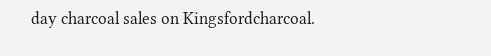day charcoal sales on Kingsfordcharcoal.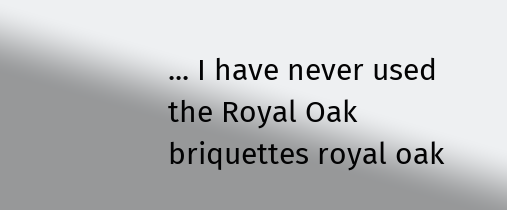... I have never used the Royal Oak briquettes royal oak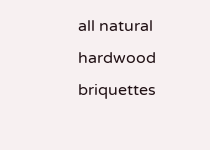all natural hardwood briquettes